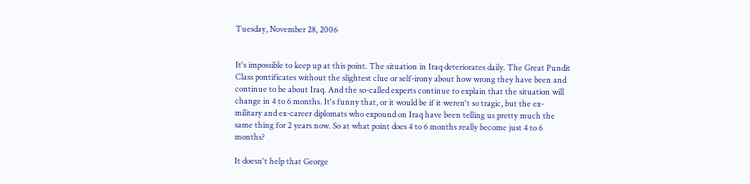Tuesday, November 28, 2006


It's impossible to keep up at this point. The situation in Iraq deteriorates daily. The Great Pundit Class pontificates without the slightest clue or self-irony about how wrong they have been and continue to be about Iraq. And the so-called experts continue to explain that the situation will change in 4 to 6 months. It's funny that, or it would be if it weren't so tragic, but the ex-military and ex-career diplomats who expound on Iraq have been telling us pretty much the same thing for 2 years now. So at what point does 4 to 6 months really become just 4 to 6 months?

It doesn't help that George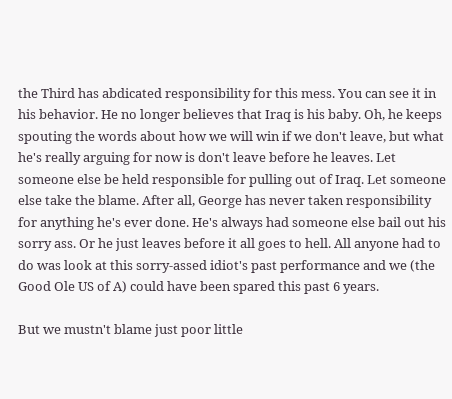the Third has abdicated responsibility for this mess. You can see it in his behavior. He no longer believes that Iraq is his baby. Oh, he keeps spouting the words about how we will win if we don't leave, but what he's really arguing for now is don't leave before he leaves. Let someone else be held responsible for pulling out of Iraq. Let someone else take the blame. After all, George has never taken responsibility for anything he's ever done. He's always had someone else bail out his sorry ass. Or he just leaves before it all goes to hell. All anyone had to do was look at this sorry-assed idiot's past performance and we (the Good Ole US of A) could have been spared this past 6 years.

But we mustn't blame just poor little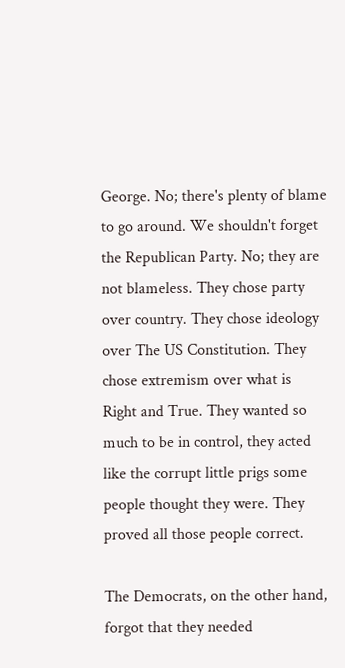George. No; there's plenty of blame to go around. We shouldn't forget the Republican Party. No; they are not blameless. They chose party over country. They chose ideology over The US Constitution. They chose extremism over what is Right and True. They wanted so much to be in control, they acted like the corrupt little prigs some people thought they were. They proved all those people correct.

The Democrats, on the other hand, forgot that they needed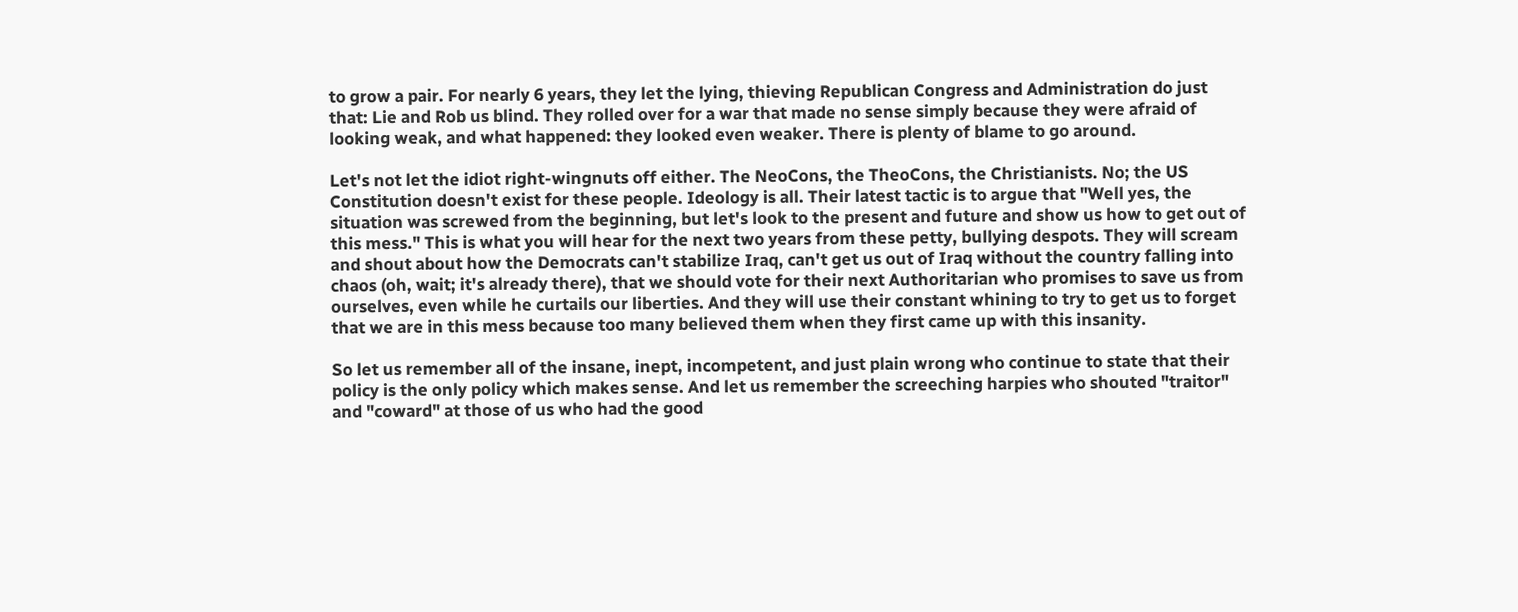to grow a pair. For nearly 6 years, they let the lying, thieving Republican Congress and Administration do just that: Lie and Rob us blind. They rolled over for a war that made no sense simply because they were afraid of looking weak, and what happened: they looked even weaker. There is plenty of blame to go around.

Let's not let the idiot right-wingnuts off either. The NeoCons, the TheoCons, the Christianists. No; the US Constitution doesn't exist for these people. Ideology is all. Their latest tactic is to argue that "Well yes, the situation was screwed from the beginning, but let's look to the present and future and show us how to get out of this mess." This is what you will hear for the next two years from these petty, bullying despots. They will scream and shout about how the Democrats can't stabilize Iraq, can't get us out of Iraq without the country falling into chaos (oh, wait; it's already there), that we should vote for their next Authoritarian who promises to save us from ourselves, even while he curtails our liberties. And they will use their constant whining to try to get us to forget that we are in this mess because too many believed them when they first came up with this insanity.

So let us remember all of the insane, inept, incompetent, and just plain wrong who continue to state that their policy is the only policy which makes sense. And let us remember the screeching harpies who shouted "traitor" and "coward" at those of us who had the good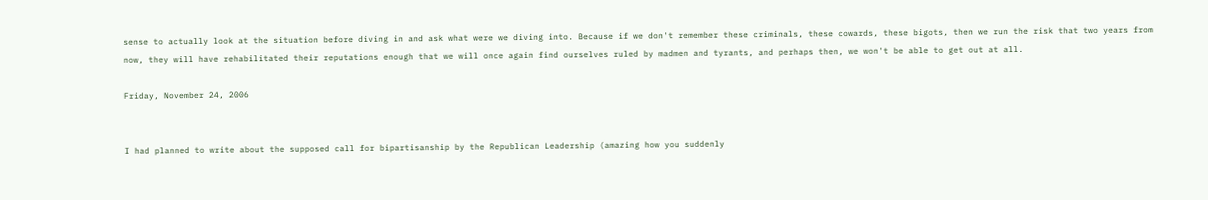sense to actually look at the situation before diving in and ask what were we diving into. Because if we don't remember these criminals, these cowards, these bigots, then we run the risk that two years from now, they will have rehabilitated their reputations enough that we will once again find ourselves ruled by madmen and tyrants, and perhaps then, we won't be able to get out at all.

Friday, November 24, 2006


I had planned to write about the supposed call for bipartisanship by the Republican Leadership (amazing how you suddenly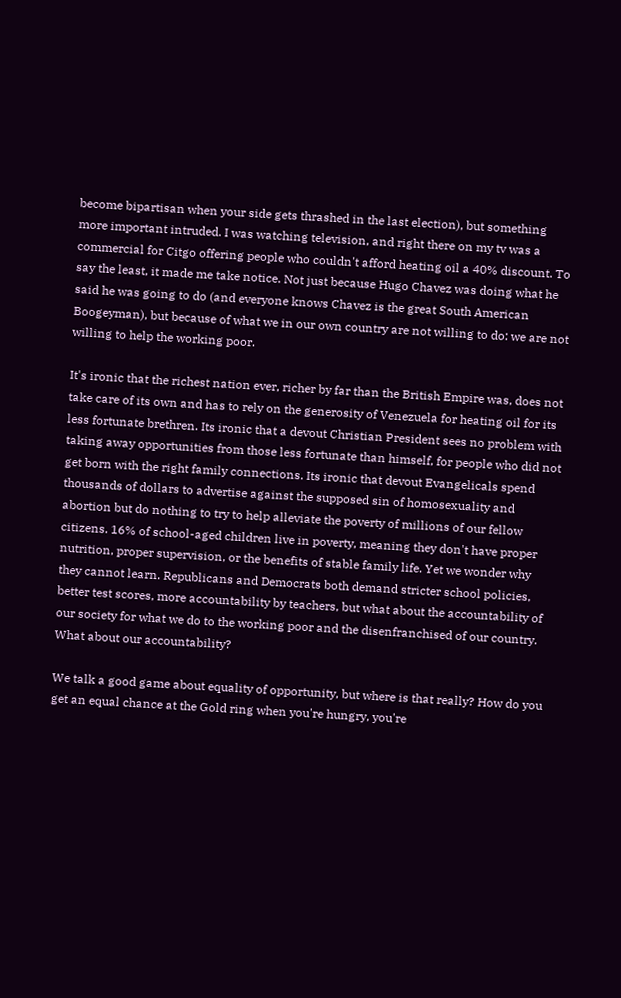become bipartisan when your side gets thrashed in the last election), but something more important intruded. I was watching television, and right there on my tv was a commercial for Citgo offering people who couldn't afford heating oil a 40% discount. To say the least, it made me take notice. Not just because Hugo Chavez was doing what he said he was going to do (and everyone knows Chavez is the great South American Boogeyman), but because of what we in our own country are not willing to do: we are not willing to help the working poor.

It's ironic that the richest nation ever, richer by far than the British Empire was, does not take care of its own and has to rely on the generosity of Venezuela for heating oil for its less fortunate brethren. Its ironic that a devout Christian President sees no problem with taking away opportunities from those less fortunate than himself, for people who did not get born with the right family connections. Its ironic that devout Evangelicals spend thousands of dollars to advertise against the supposed sin of homosexuality and abortion but do nothing to try to help alleviate the poverty of millions of our fellow citizens. 16% of school-aged children live in poverty, meaning they don't have proper nutrition, proper supervision, or the benefits of stable family life. Yet we wonder why they cannot learn. Republicans and Democrats both demand stricter school policies, better test scores, more accountability by teachers, but what about the accountability of our society for what we do to the working poor and the disenfranchised of our country. What about our accountability?

We talk a good game about equality of opportunity, but where is that really? How do you get an equal chance at the Gold ring when you're hungry, you're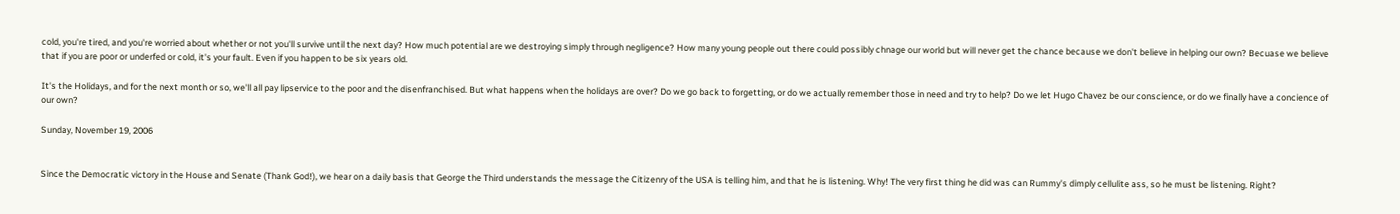cold, you're tired, and you're worried about whether or not you'll survive until the next day? How much potential are we destroying simply through negligence? How many young people out there could possibly chnage our world but will never get the chance because we don't believe in helping our own? Becuase we believe that if you are poor or underfed or cold, it's your fault. Even if you happen to be six years old.

It's the Holidays, and for the next month or so, we'll all pay lipservice to the poor and the disenfranchised. But what happens when the holidays are over? Do we go back to forgetting, or do we actually remember those in need and try to help? Do we let Hugo Chavez be our conscience, or do we finally have a concience of our own?

Sunday, November 19, 2006


Since the Democratic victory in the House and Senate (Thank God!), we hear on a daily basis that George the Third understands the message the Citizenry of the USA is telling him, and that he is listening. Why! The very first thing he did was can Rummy's dimply cellulite ass, so he must be listening. Right?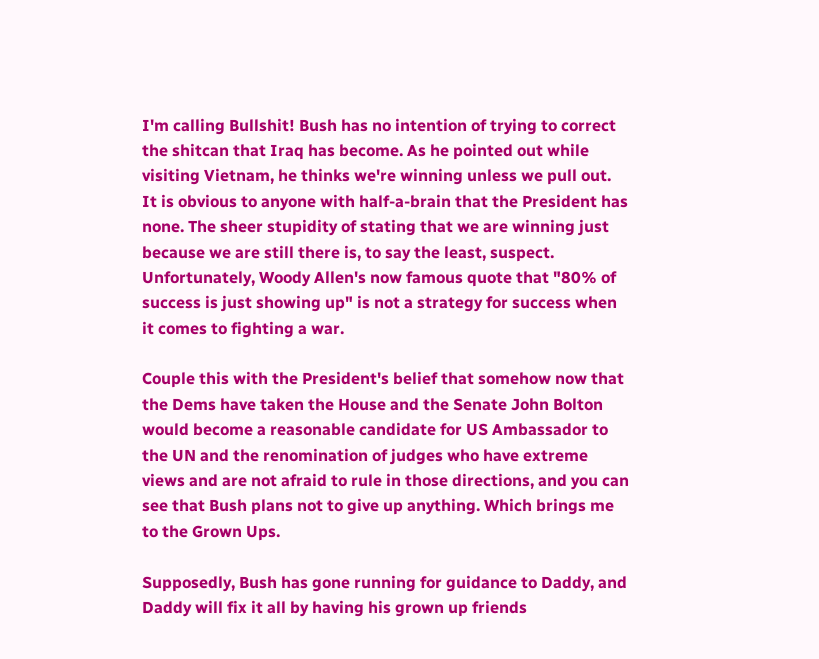I'm calling Bullshit! Bush has no intention of trying to correct the shitcan that Iraq has become. As he pointed out while visiting Vietnam, he thinks we're winning unless we pull out. It is obvious to anyone with half-a-brain that the President has none. The sheer stupidity of stating that we are winning just because we are still there is, to say the least, suspect. Unfortunately, Woody Allen's now famous quote that "80% of success is just showing up" is not a strategy for success when it comes to fighting a war.

Couple this with the President's belief that somehow now that the Dems have taken the House and the Senate John Bolton would become a reasonable candidate for US Ambassador to the UN and the renomination of judges who have extreme views and are not afraid to rule in those directions, and you can see that Bush plans not to give up anything. Which brings me to the Grown Ups.

Supposedly, Bush has gone running for guidance to Daddy, and Daddy will fix it all by having his grown up friends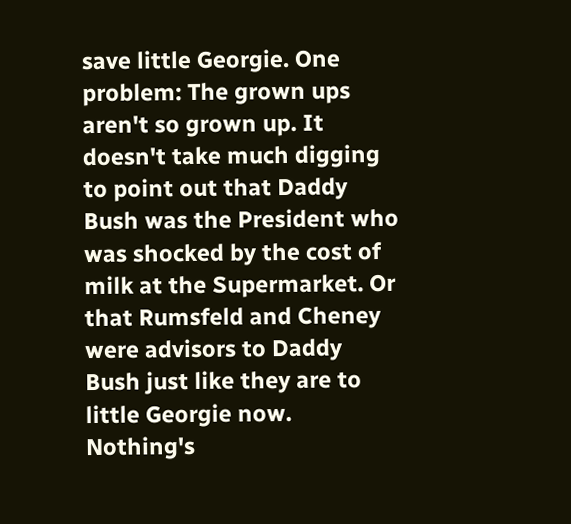save little Georgie. One problem: The grown ups aren't so grown up. It doesn't take much digging to point out that Daddy Bush was the President who was shocked by the cost of milk at the Supermarket. Or that Rumsfeld and Cheney were advisors to Daddy Bush just like they are to little Georgie now. Nothing's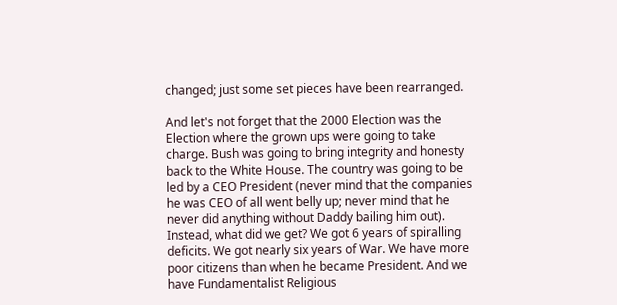changed; just some set pieces have been rearranged.

And let's not forget that the 2000 Election was the Election where the grown ups were going to take charge. Bush was going to bring integrity and honesty back to the White House. The country was going to be led by a CEO President (never mind that the companies he was CEO of all went belly up; never mind that he never did anything without Daddy bailing him out). Instead, what did we get? We got 6 years of spiralling deficits. We got nearly six years of War. We have more poor citizens than when he became President. And we have Fundamentalist Religious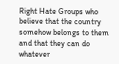Right Hate Groups who believe that the country somehow belongs to them and that they can do whatever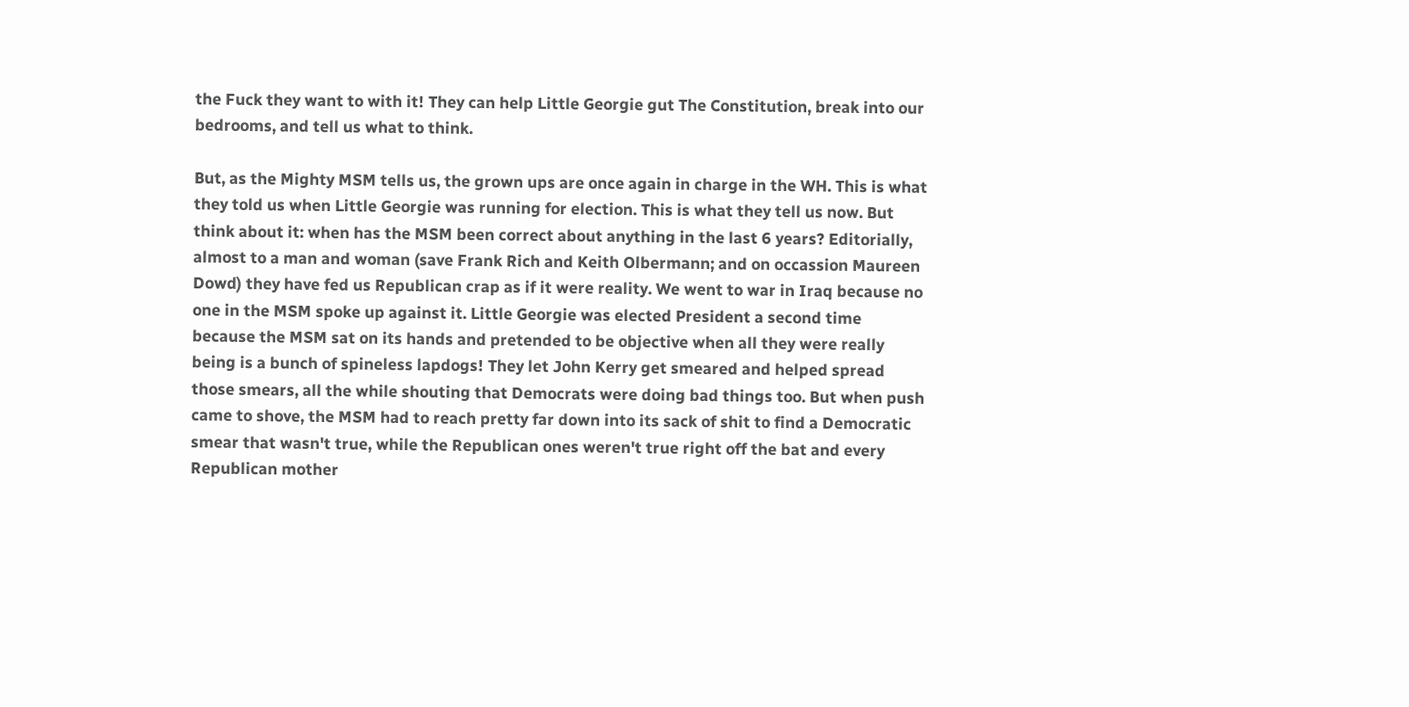the Fuck they want to with it! They can help Little Georgie gut The Constitution, break into our bedrooms, and tell us what to think.

But, as the Mighty MSM tells us, the grown ups are once again in charge in the WH. This is what they told us when Little Georgie was running for election. This is what they tell us now. But think about it: when has the MSM been correct about anything in the last 6 years? Editorially, almost to a man and woman (save Frank Rich and Keith Olbermann; and on occassion Maureen Dowd) they have fed us Republican crap as if it were reality. We went to war in Iraq because no one in the MSM spoke up against it. Little Georgie was elected President a second time because the MSM sat on its hands and pretended to be objective when all they were really being is a bunch of spineless lapdogs! They let John Kerry get smeared and helped spread those smears, all the while shouting that Democrats were doing bad things too. But when push came to shove, the MSM had to reach pretty far down into its sack of shit to find a Democratic smear that wasn't true, while the Republican ones weren't true right off the bat and every Republican mother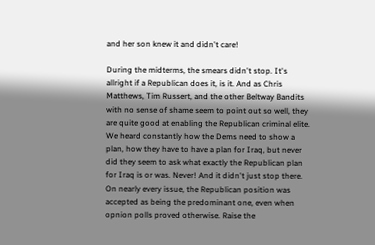and her son knew it and didn't care!

During the midterms, the smears didn't stop. It's allright if a Republican does it, is it. And as Chris Matthews, Tim Russert, and the other Beltway Bandits with no sense of shame seem to point out so well, they are quite good at enabling the Republican criminal elite. We heard constantly how the Dems need to show a plan, how they have to have a plan for Iraq, but never did they seem to ask what exactly the Republican plan for Iraq is or was. Never! And it didn't just stop there. On nearly every issue, the Republican position was accepted as being the predominant one, even when opnion polls proved otherwise. Raise the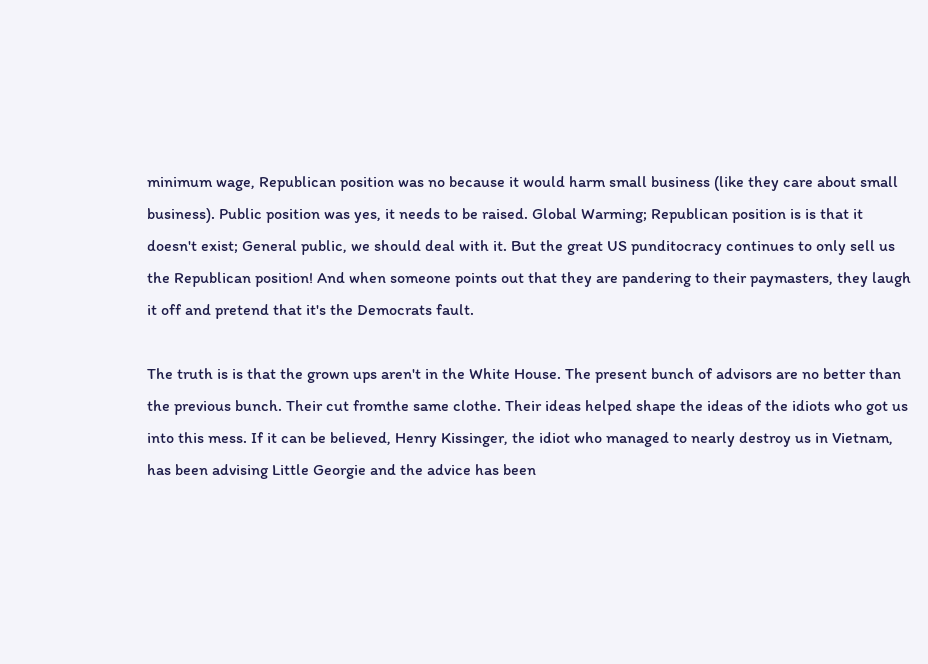minimum wage, Republican position was no because it would harm small business (like they care about small business). Public position was yes, it needs to be raised. Global Warming; Republican position is is that it doesn't exist; General public, we should deal with it. But the great US punditocracy continues to only sell us the Republican position! And when someone points out that they are pandering to their paymasters, they laugh it off and pretend that it's the Democrats fault.

The truth is is that the grown ups aren't in the White House. The present bunch of advisors are no better than the previous bunch. Their cut fromthe same clothe. Their ideas helped shape the ideas of the idiots who got us into this mess. If it can be believed, Henry Kissinger, the idiot who managed to nearly destroy us in Vietnam, has been advising Little Georgie and the advice has been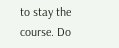to stay the course. Do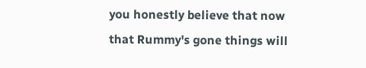you honestly believe that now that Rummy's gone things will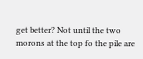get better? Not until the two morons at the top fo the pile are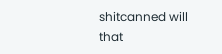shitcanned will that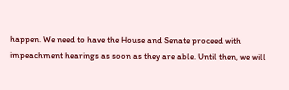happen. We need to have the House and Senate proceed with impeachment hearings as soon as they are able. Until then, we will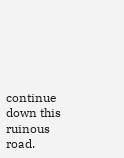continue down this ruinous road.